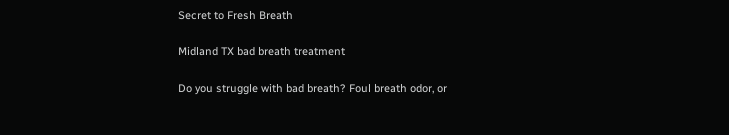Secret to Fresh Breath

Midland TX bad breath treatment

Do you struggle with bad breath? Foul breath odor, or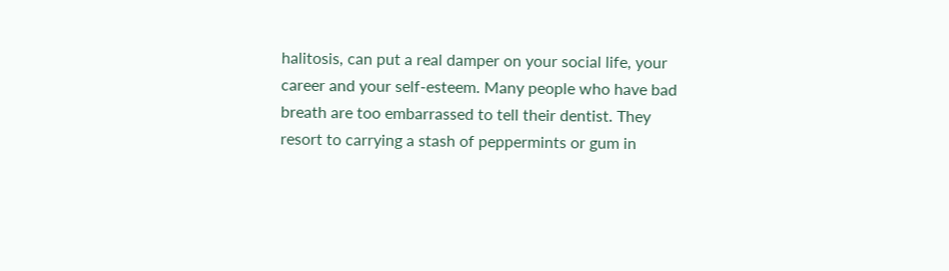halitosis, can put a real damper on your social life, your career and your self-esteem. Many people who have bad breath are too embarrassed to tell their dentist. They resort to carrying a stash of peppermints or gum in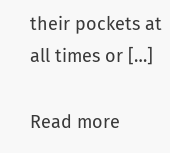their pockets at all times or […]

Read more